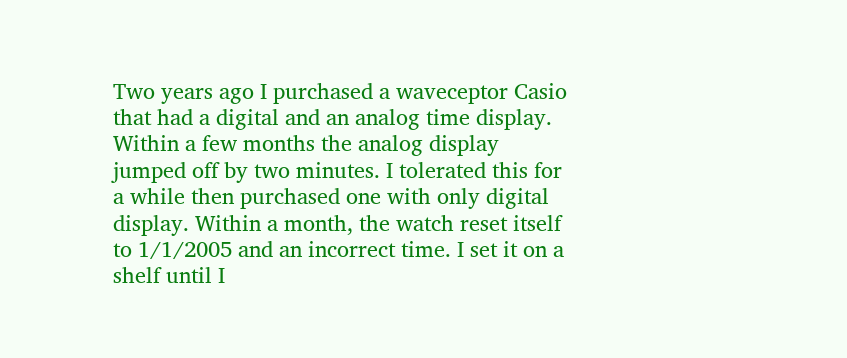Two years ago I purchased a waveceptor Casio that had a digital and an analog time display. Within a few months the analog display jumped off by two minutes. I tolerated this for a while then purchased one with only digital display. Within a month, the watch reset itself to 1/1/2005 and an incorrect time. I set it on a shelf until I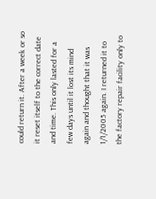could return it. After a week or so it reset itself to the correct date and time. This only lasted for a few days until it lost its mind again and thought that it was 1/1/2005 again. I returned it to the factory repair facility only to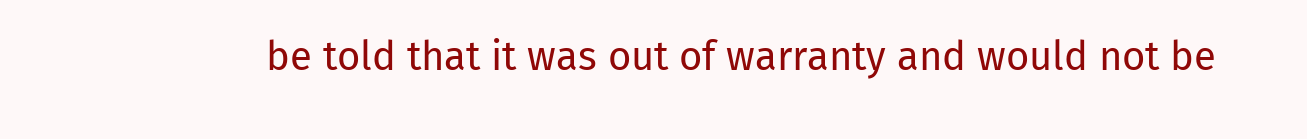be told that it was out of warranty and would not be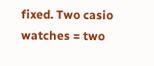fixed. Two casio watches = two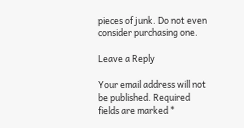pieces of junk. Do not even consider purchasing one.

Leave a Reply

Your email address will not be published. Required fields are marked *